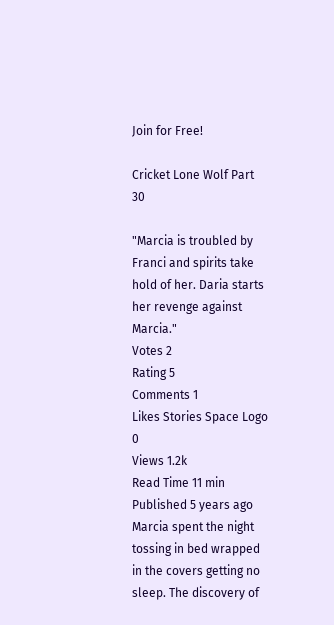Join for Free!

Cricket Lone Wolf Part 30

"Marcia is troubled by Franci and spirits take hold of her. Daria starts her revenge against Marcia."
Votes 2
Rating 5
Comments 1
Likes Stories Space Logo 0
Views 1.2k
Read Time 11 min
Published 5 years ago
Marcia spent the night tossing in bed wrapped in the covers getting no sleep. The discovery of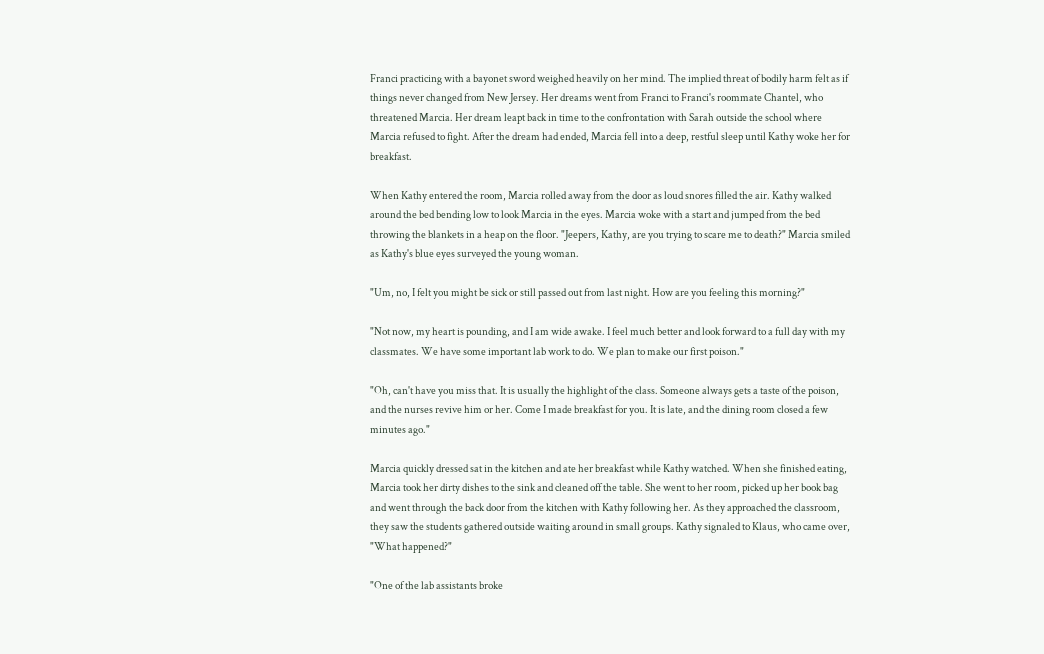Franci practicing with a bayonet sword weighed heavily on her mind. The implied threat of bodily harm felt as if things never changed from New Jersey. Her dreams went from Franci to Franci's roommate Chantel, who threatened Marcia. Her dream leapt back in time to the confrontation with Sarah outside the school where Marcia refused to fight. After the dream had ended, Marcia fell into a deep, restful sleep until Kathy woke her for breakfast.

When Kathy entered the room, Marcia rolled away from the door as loud snores filled the air. Kathy walked around the bed bending low to look Marcia in the eyes. Marcia woke with a start and jumped from the bed throwing the blankets in a heap on the floor. "Jeepers, Kathy, are you trying to scare me to death?" Marcia smiled as Kathy's blue eyes surveyed the young woman.

"Um, no, I felt you might be sick or still passed out from last night. How are you feeling this morning?"

"Not now, my heart is pounding, and I am wide awake. I feel much better and look forward to a full day with my classmates. We have some important lab work to do. We plan to make our first poison."

"Oh, can't have you miss that. It is usually the highlight of the class. Someone always gets a taste of the poison, and the nurses revive him or her. Come I made breakfast for you. It is late, and the dining room closed a few minutes ago."

Marcia quickly dressed sat in the kitchen and ate her breakfast while Kathy watched. When she finished eating, Marcia took her dirty dishes to the sink and cleaned off the table. She went to her room, picked up her book bag and went through the back door from the kitchen with Kathy following her. As they approached the classroom, they saw the students gathered outside waiting around in small groups. Kathy signaled to Klaus, who came over, "What happened?"

"One of the lab assistants broke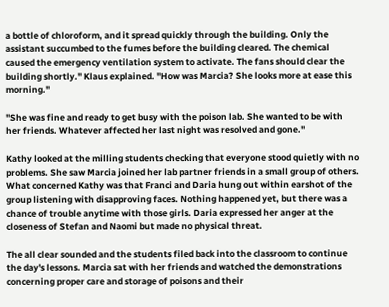a bottle of chloroform, and it spread quickly through the building. Only the assistant succumbed to the fumes before the building cleared. The chemical caused the emergency ventilation system to activate. The fans should clear the building shortly." Klaus explained. "How was Marcia? She looks more at ease this morning."

"She was fine and ready to get busy with the poison lab. She wanted to be with her friends. Whatever affected her last night was resolved and gone."

Kathy looked at the milling students checking that everyone stood quietly with no problems. She saw Marcia joined her lab partner friends in a small group of others. What concerned Kathy was that Franci and Daria hung out within earshot of the group listening with disapproving faces. Nothing happened yet, but there was a chance of trouble anytime with those girls. Daria expressed her anger at the closeness of Stefan and Naomi but made no physical threat.

The all clear sounded and the students filed back into the classroom to continue the day's lessons. Marcia sat with her friends and watched the demonstrations concerning proper care and storage of poisons and their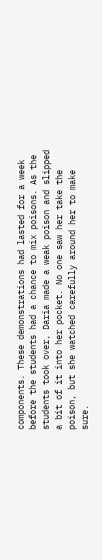components. These demonstrations had lasted for a week before the students had a chance to mix poisons. As the students took over, Daria made a weak poison and slipped a bit of it into her pocket. No one saw her take the poison, but she watched carefully around her to make sure.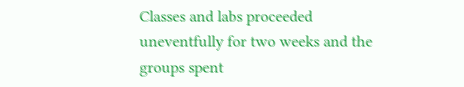Classes and labs proceeded uneventfully for two weeks and the groups spent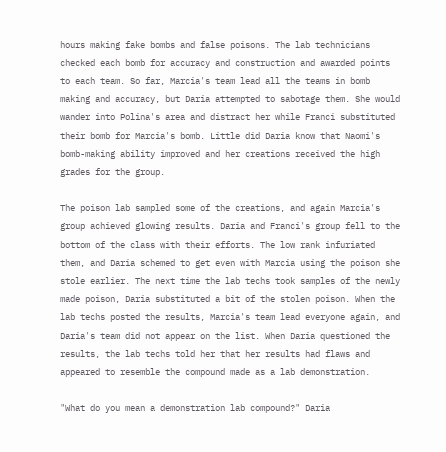hours making fake bombs and false poisons. The lab technicians checked each bomb for accuracy and construction and awarded points to each team. So far, Marcia's team lead all the teams in bomb making and accuracy, but Daria attempted to sabotage them. She would wander into Polina's area and distract her while Franci substituted their bomb for Marcia's bomb. Little did Daria know that Naomi's bomb-making ability improved and her creations received the high grades for the group.

The poison lab sampled some of the creations, and again Marcia's group achieved glowing results. Daria and Franci's group fell to the bottom of the class with their efforts. The low rank infuriated them, and Daria schemed to get even with Marcia using the poison she stole earlier. The next time the lab techs took samples of the newly made poison, Daria substituted a bit of the stolen poison. When the lab techs posted the results, Marcia's team lead everyone again, and Daria's team did not appear on the list. When Daria questioned the results, the lab techs told her that her results had flaws and appeared to resemble the compound made as a lab demonstration.

"What do you mean a demonstration lab compound?" Daria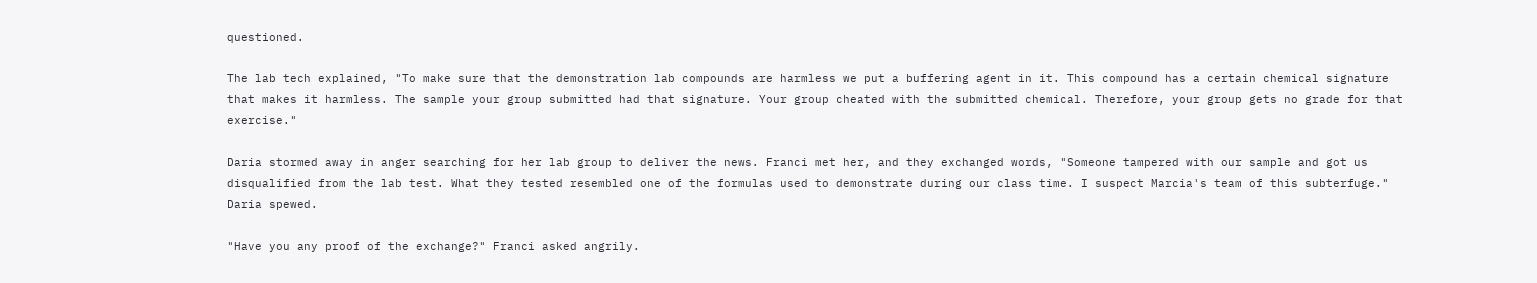questioned.

The lab tech explained, "To make sure that the demonstration lab compounds are harmless we put a buffering agent in it. This compound has a certain chemical signature that makes it harmless. The sample your group submitted had that signature. Your group cheated with the submitted chemical. Therefore, your group gets no grade for that exercise."

Daria stormed away in anger searching for her lab group to deliver the news. Franci met her, and they exchanged words, "Someone tampered with our sample and got us disqualified from the lab test. What they tested resembled one of the formulas used to demonstrate during our class time. I suspect Marcia's team of this subterfuge." Daria spewed.

"Have you any proof of the exchange?" Franci asked angrily.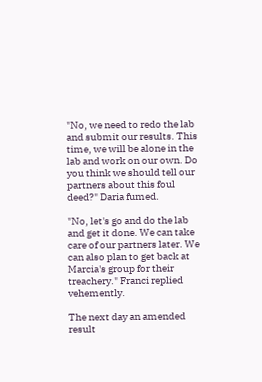"No, we need to redo the lab and submit our results. This time, we will be alone in the lab and work on our own. Do you think we should tell our partners about this foul deed?" Daria fumed.

"No, let's go and do the lab and get it done. We can take care of our partners later. We can also plan to get back at Marcia's group for their treachery." Franci replied vehemently.

The next day an amended result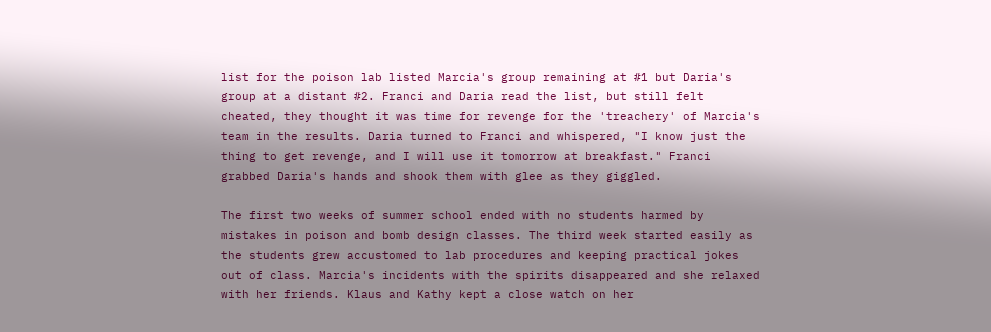list for the poison lab listed Marcia's group remaining at #1 but Daria's group at a distant #2. Franci and Daria read the list, but still felt cheated, they thought it was time for revenge for the 'treachery' of Marcia's team in the results. Daria turned to Franci and whispered, "I know just the thing to get revenge, and I will use it tomorrow at breakfast." Franci grabbed Daria's hands and shook them with glee as they giggled.

The first two weeks of summer school ended with no students harmed by mistakes in poison and bomb design classes. The third week started easily as the students grew accustomed to lab procedures and keeping practical jokes out of class. Marcia's incidents with the spirits disappeared and she relaxed with her friends. Klaus and Kathy kept a close watch on her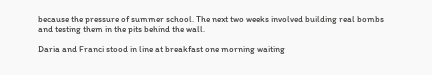because the pressure of summer school. The next two weeks involved building real bombs and testing them in the pits behind the wall.

Daria and Franci stood in line at breakfast one morning waiting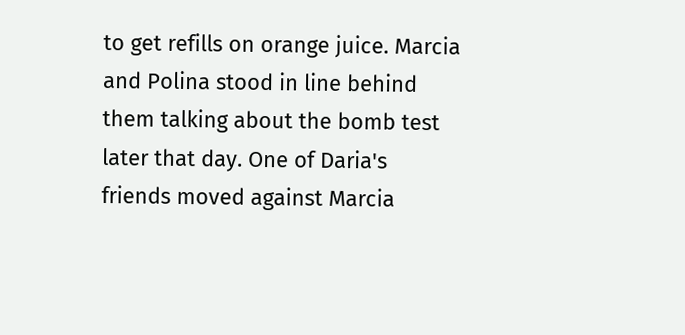to get refills on orange juice. Marcia and Polina stood in line behind them talking about the bomb test later that day. One of Daria's friends moved against Marcia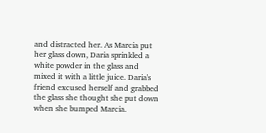and distracted her. As Marcia put her glass down, Daria sprinkled a white powder in the glass and mixed it with a little juice. Daria's friend excused herself and grabbed the glass she thought she put down when she bumped Marcia.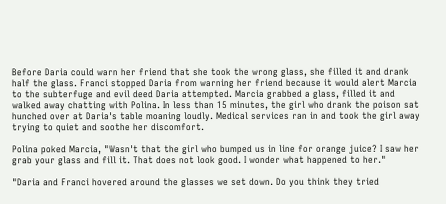Before Daria could warn her friend that she took the wrong glass, she filled it and drank half the glass. Franci stopped Daria from warning her friend because it would alert Marcia to the subterfuge and evil deed Daria attempted. Marcia grabbed a glass, filled it and walked away chatting with Polina. In less than 15 minutes, the girl who drank the poison sat hunched over at Daria's table moaning loudly. Medical services ran in and took the girl away trying to quiet and soothe her discomfort.

Polina poked Marcia, "Wasn't that the girl who bumped us in line for orange juice? I saw her grab your glass and fill it. That does not look good. I wonder what happened to her."

"Daria and Franci hovered around the glasses we set down. Do you think they tried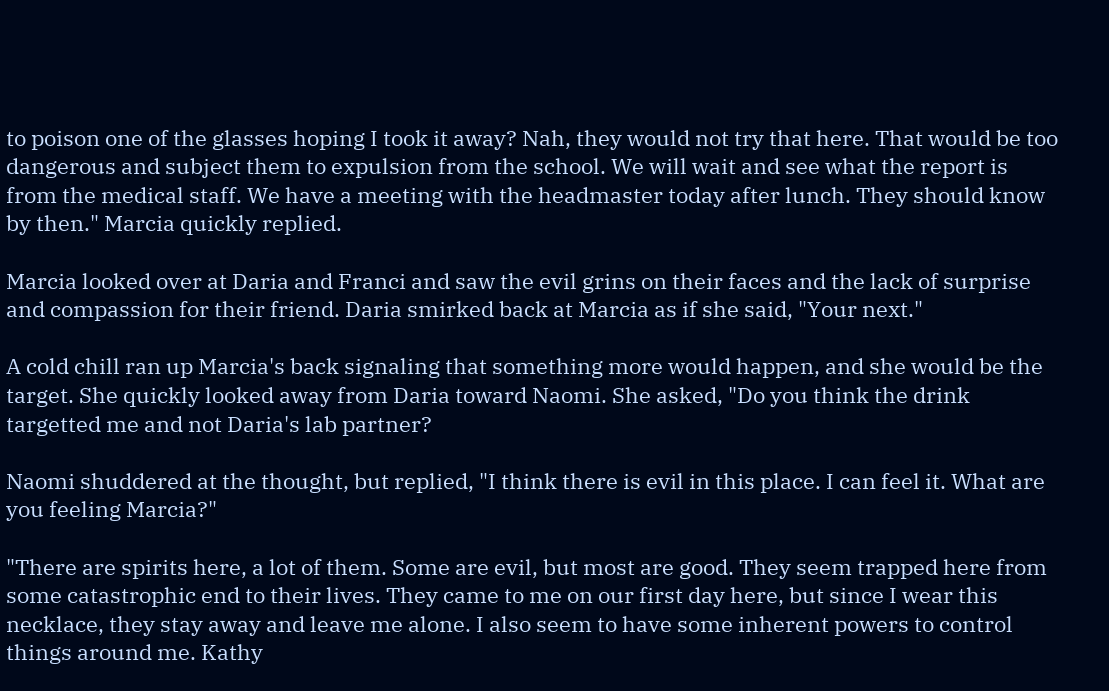to poison one of the glasses hoping I took it away? Nah, they would not try that here. That would be too dangerous and subject them to expulsion from the school. We will wait and see what the report is from the medical staff. We have a meeting with the headmaster today after lunch. They should know by then." Marcia quickly replied.

Marcia looked over at Daria and Franci and saw the evil grins on their faces and the lack of surprise and compassion for their friend. Daria smirked back at Marcia as if she said, "Your next."

A cold chill ran up Marcia's back signaling that something more would happen, and she would be the target. She quickly looked away from Daria toward Naomi. She asked, "Do you think the drink targetted me and not Daria's lab partner?

Naomi shuddered at the thought, but replied, "I think there is evil in this place. I can feel it. What are you feeling Marcia?"

"There are spirits here, a lot of them. Some are evil, but most are good. They seem trapped here from some catastrophic end to their lives. They came to me on our first day here, but since I wear this necklace, they stay away and leave me alone. I also seem to have some inherent powers to control things around me. Kathy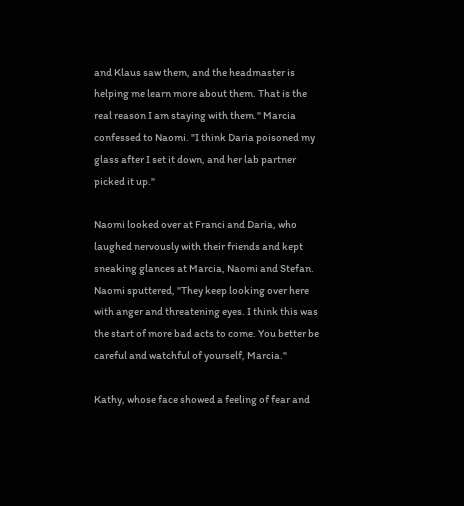and Klaus saw them, and the headmaster is helping me learn more about them. That is the real reason I am staying with them." Marcia confessed to Naomi. "I think Daria poisoned my glass after I set it down, and her lab partner picked it up."

Naomi looked over at Franci and Daria, who laughed nervously with their friends and kept sneaking glances at Marcia, Naomi and Stefan. Naomi sputtered, "They keep looking over here with anger and threatening eyes. I think this was the start of more bad acts to come. You better be careful and watchful of yourself, Marcia."

Kathy, whose face showed a feeling of fear and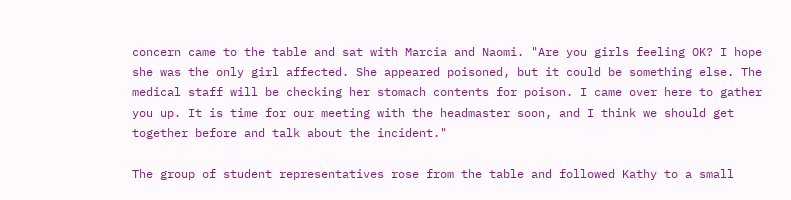concern came to the table and sat with Marcia and Naomi. "Are you girls feeling OK? I hope she was the only girl affected. She appeared poisoned, but it could be something else. The medical staff will be checking her stomach contents for poison. I came over here to gather you up. It is time for our meeting with the headmaster soon, and I think we should get together before and talk about the incident."

The group of student representatives rose from the table and followed Kathy to a small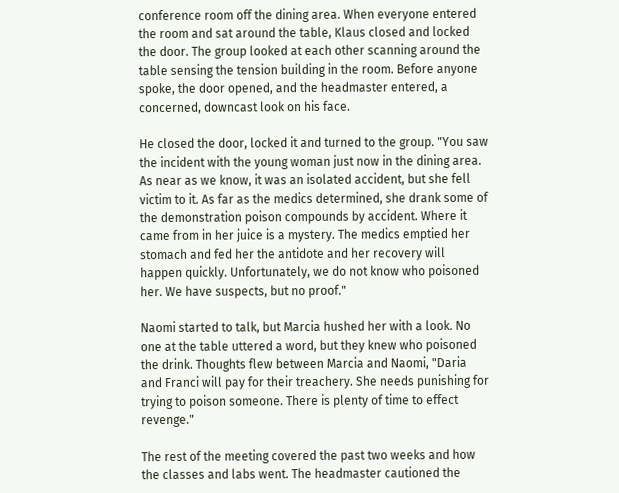conference room off the dining area. When everyone entered the room and sat around the table, Klaus closed and locked the door. The group looked at each other scanning around the table sensing the tension building in the room. Before anyone spoke, the door opened, and the headmaster entered, a concerned, downcast look on his face.

He closed the door, locked it and turned to the group. "You saw the incident with the young woman just now in the dining area. As near as we know, it was an isolated accident, but she fell victim to it. As far as the medics determined, she drank some of the demonstration poison compounds by accident. Where it came from in her juice is a mystery. The medics emptied her stomach and fed her the antidote and her recovery will happen quickly. Unfortunately, we do not know who poisoned her. We have suspects, but no proof."

Naomi started to talk, but Marcia hushed her with a look. No one at the table uttered a word, but they knew who poisoned the drink. Thoughts flew between Marcia and Naomi, "Daria and Franci will pay for their treachery. She needs punishing for trying to poison someone. There is plenty of time to effect revenge."

The rest of the meeting covered the past two weeks and how the classes and labs went. The headmaster cautioned the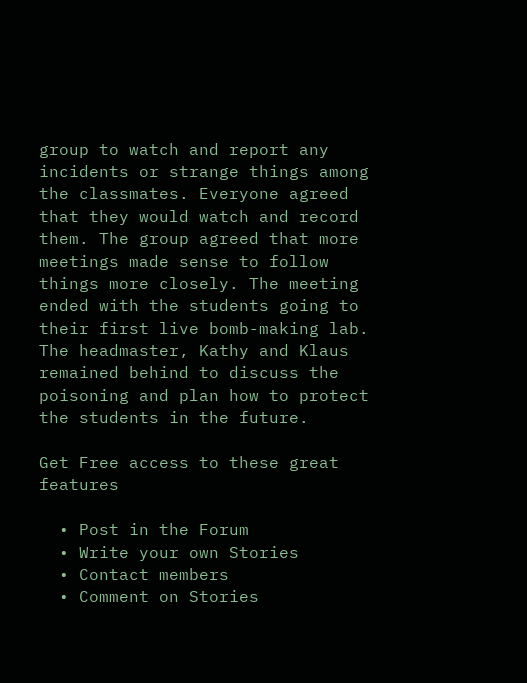group to watch and report any incidents or strange things among the classmates. Everyone agreed that they would watch and record them. The group agreed that more meetings made sense to follow things more closely. The meeting ended with the students going to their first live bomb-making lab. The headmaster, Kathy and Klaus remained behind to discuss the poisoning and plan how to protect the students in the future.

Get Free access to these great features

  • Post in the Forum
  • Write your own Stories
  • Contact members
  • Comment on Stories